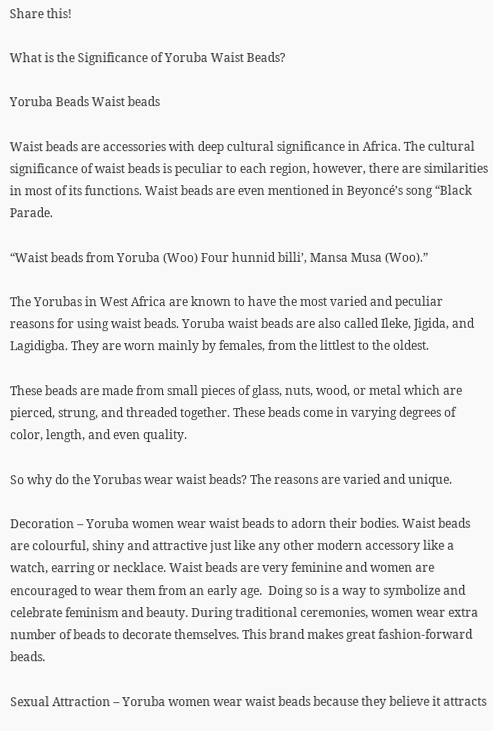Share this!

What is the Significance of Yoruba Waist Beads?

Yoruba Beads Waist beads

Waist beads are accessories with deep cultural significance in Africa. The cultural significance of waist beads is peculiar to each region, however, there are similarities in most of its functions. Waist beads are even mentioned in Beyoncé’s song “Black Parade.

“Waist beads from Yoruba (Woo) Four hunnid billi’, Mansa Musa (Woo).”

The Yorubas in West Africa are known to have the most varied and peculiar reasons for using waist beads. Yoruba waist beads are also called Ileke, Jigida, and Lagidigba. They are worn mainly by females, from the littlest to the oldest.

These beads are made from small pieces of glass, nuts, wood, or metal which are pierced, strung, and threaded together. These beads come in varying degrees of color, length, and even quality.

So why do the Yorubas wear waist beads? The reasons are varied and unique.

Decoration – Yoruba women wear waist beads to adorn their bodies. Waist beads are colourful, shiny and attractive just like any other modern accessory like a watch, earring or necklace. Waist beads are very feminine and women are encouraged to wear them from an early age.  Doing so is a way to symbolize and celebrate feminism and beauty. During traditional ceremonies, women wear extra number of beads to decorate themselves. This brand makes great fashion-forward beads.

Sexual Attraction – Yoruba women wear waist beads because they believe it attracts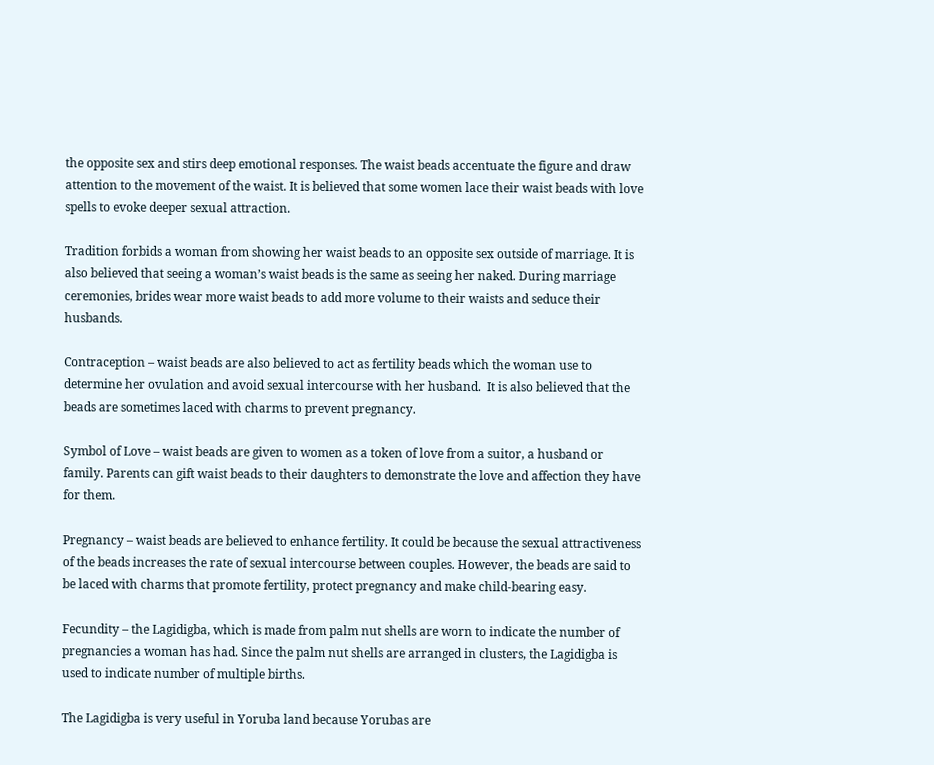the opposite sex and stirs deep emotional responses. The waist beads accentuate the figure and draw attention to the movement of the waist. It is believed that some women lace their waist beads with love spells to evoke deeper sexual attraction.

Tradition forbids a woman from showing her waist beads to an opposite sex outside of marriage. It is also believed that seeing a woman’s waist beads is the same as seeing her naked. During marriage ceremonies, brides wear more waist beads to add more volume to their waists and seduce their husbands.

Contraception – waist beads are also believed to act as fertility beads which the woman use to determine her ovulation and avoid sexual intercourse with her husband.  It is also believed that the beads are sometimes laced with charms to prevent pregnancy.

Symbol of Love – waist beads are given to women as a token of love from a suitor, a husband or family. Parents can gift waist beads to their daughters to demonstrate the love and affection they have for them.

Pregnancy – waist beads are believed to enhance fertility. It could be because the sexual attractiveness of the beads increases the rate of sexual intercourse between couples. However, the beads are said to be laced with charms that promote fertility, protect pregnancy and make child-bearing easy.

Fecundity – the Lagidigba, which is made from palm nut shells are worn to indicate the number of pregnancies a woman has had. Since the palm nut shells are arranged in clusters, the Lagidigba is used to indicate number of multiple births.

The Lagidigba is very useful in Yoruba land because Yorubas are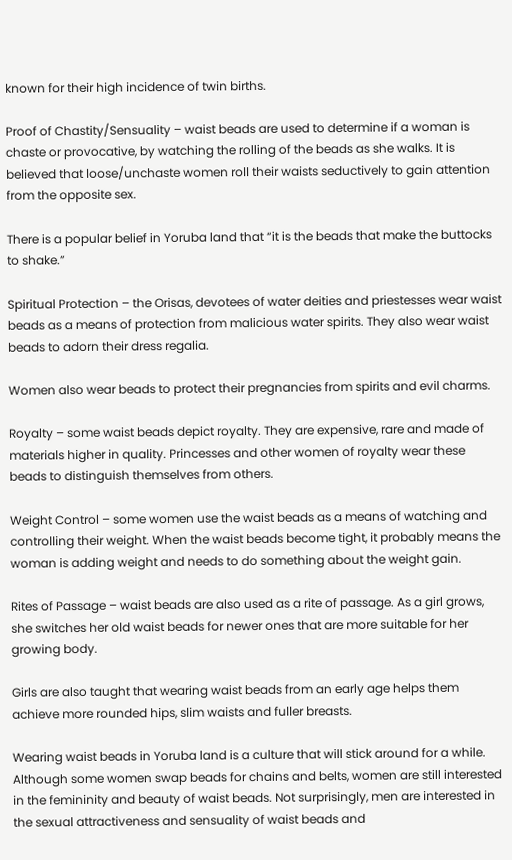known for their high incidence of twin births.

Proof of Chastity/Sensuality – waist beads are used to determine if a woman is chaste or provocative, by watching the rolling of the beads as she walks. It is believed that loose/unchaste women roll their waists seductively to gain attention from the opposite sex.

There is a popular belief in Yoruba land that “it is the beads that make the buttocks to shake.”

Spiritual Protection – the Orisas, devotees of water deities and priestesses wear waist beads as a means of protection from malicious water spirits. They also wear waist beads to adorn their dress regalia.

Women also wear beads to protect their pregnancies from spirits and evil charms.

Royalty – some waist beads depict royalty. They are expensive, rare and made of materials higher in quality. Princesses and other women of royalty wear these beads to distinguish themselves from others.

Weight Control – some women use the waist beads as a means of watching and controlling their weight. When the waist beads become tight, it probably means the woman is adding weight and needs to do something about the weight gain.

Rites of Passage – waist beads are also used as a rite of passage. As a girl grows, she switches her old waist beads for newer ones that are more suitable for her growing body.

Girls are also taught that wearing waist beads from an early age helps them achieve more rounded hips, slim waists and fuller breasts.

Wearing waist beads in Yoruba land is a culture that will stick around for a while. Although some women swap beads for chains and belts, women are still interested in the femininity and beauty of waist beads. Not surprisingly, men are interested in the sexual attractiveness and sensuality of waist beads and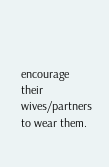encourage their wives/partners to wear them.